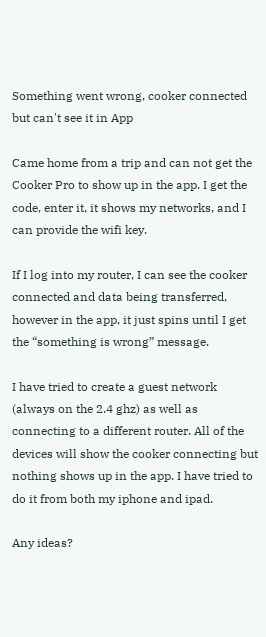Something went wrong, cooker connected but can't see it in App

Came home from a trip and can not get the Cooker Pro to show up in the app. I get the code, enter it, it shows my networks, and I can provide the wifi key.

If I log into my router, I can see the cooker connected and data being transferred, however in the app, it just spins until I get the “something is wrong” message.

I have tried to create a guest network (always on the 2.4 ghz) as well as connecting to a different router. All of the devices will show the cooker connecting but nothing shows up in the app. I have tried to do it from both my iphone and ipad.

Any ideas?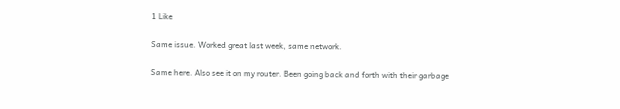1 Like

Same issue. Worked great last week, same network.

Same here. Also see it on my router. Been going back and forth with their garbage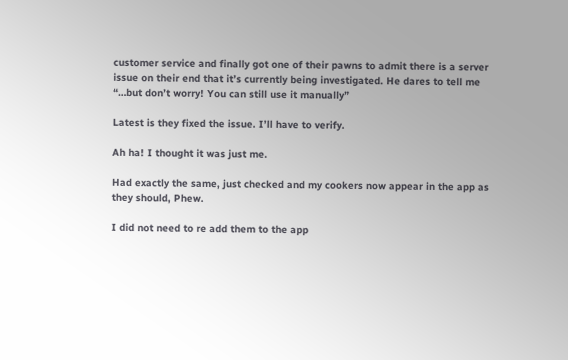customer service and finally got one of their pawns to admit there is a server issue on their end that it’s currently being investigated. He dares to tell me
“…but don’t worry! You can still use it manually”

Latest is they fixed the issue. I’ll have to verify.

Ah ha! I thought it was just me.

Had exactly the same, just checked and my cookers now appear in the app as they should, Phew.

I did not need to re add them to the app